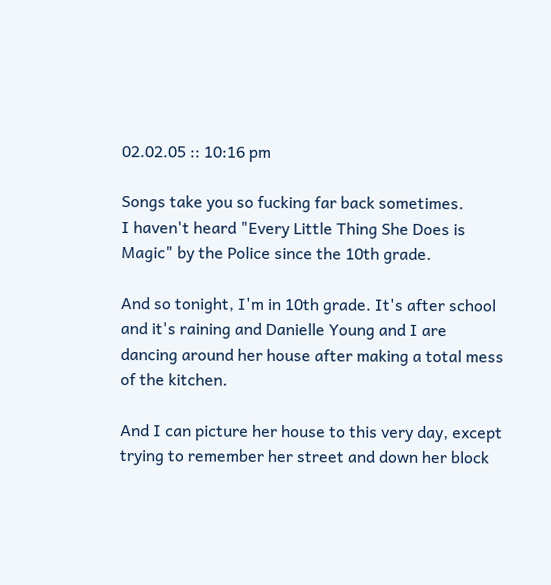02.02.05 :: 10:16 pm

Songs take you so fucking far back sometimes.
I haven't heard "Every Little Thing She Does is Magic" by the Police since the 10th grade.

And so tonight, I'm in 10th grade. It's after school and it's raining and Danielle Young and I are dancing around her house after making a total mess of the kitchen.

And I can picture her house to this very day, except trying to remember her street and down her block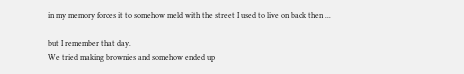in my memory forces it to somehow meld with the street I used to live on back then ...

but I remember that day.
We tried making brownies and somehow ended up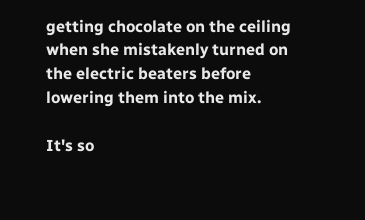getting chocolate on the ceiling when she mistakenly turned on the electric beaters before lowering them into the mix.

It's so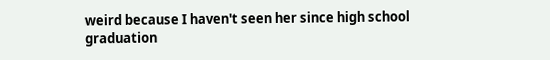weird because I haven't seen her since high school graduation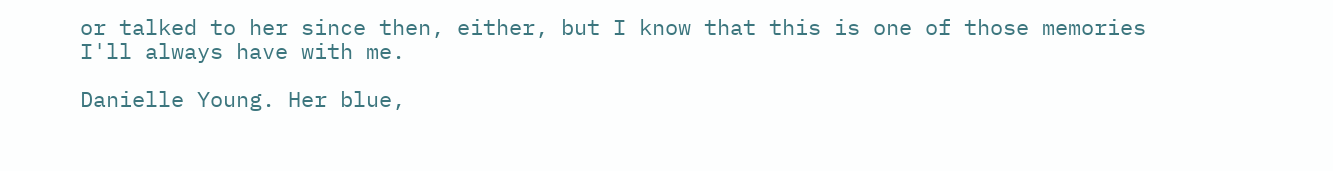or talked to her since then, either, but I know that this is one of those memories I'll always have with me.

Danielle Young. Her blue,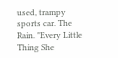used, trampy sports car. The Rain. "Every Little Thing She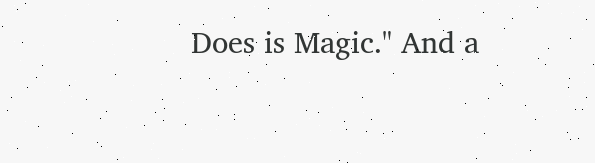Does is Magic." And a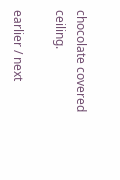chocolate covered ceiling.

earlier / next